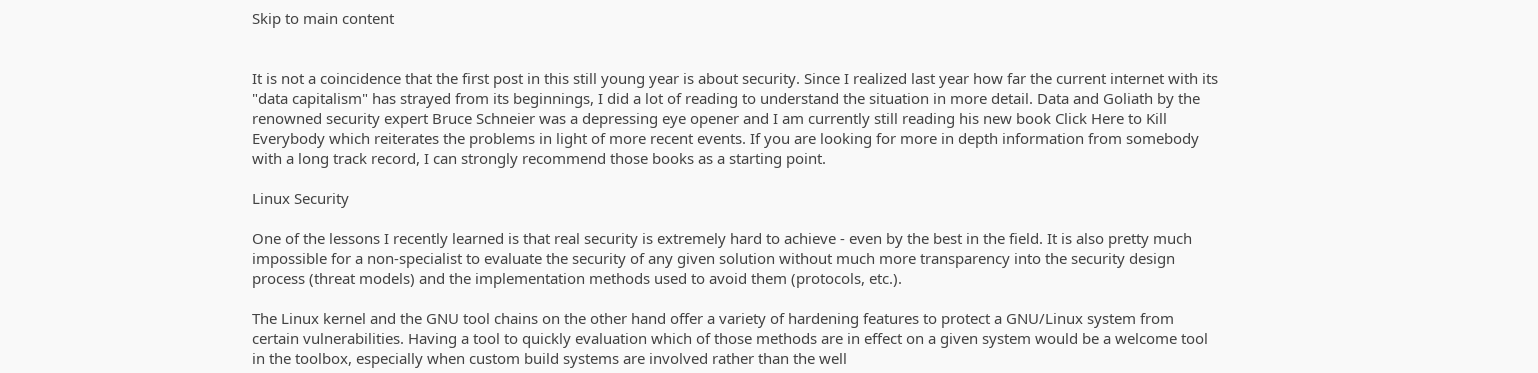Skip to main content


It is not a coincidence that the first post in this still young year is about security. Since I realized last year how far the current internet with its "data capitalism" has strayed from its beginnings, I did a lot of reading to understand the situation in more detail. Data and Goliath by the renowned security expert Bruce Schneier was a depressing eye opener and I am currently still reading his new book Click Here to Kill Everybody which reiterates the problems in light of more recent events. If you are looking for more in depth information from somebody with a long track record, I can strongly recommend those books as a starting point.

Linux Security

One of the lessons I recently learned is that real security is extremely hard to achieve - even by the best in the field. It is also pretty much impossible for a non-specialist to evaluate the security of any given solution without much more transparency into the security design process (threat models) and the implementation methods used to avoid them (protocols, etc.).

The Linux kernel and the GNU tool chains on the other hand offer a variety of hardening features to protect a GNU/Linux system from certain vulnerabilities. Having a tool to quickly evaluation which of those methods are in effect on a given system would be a welcome tool in the toolbox, especially when custom build systems are involved rather than the well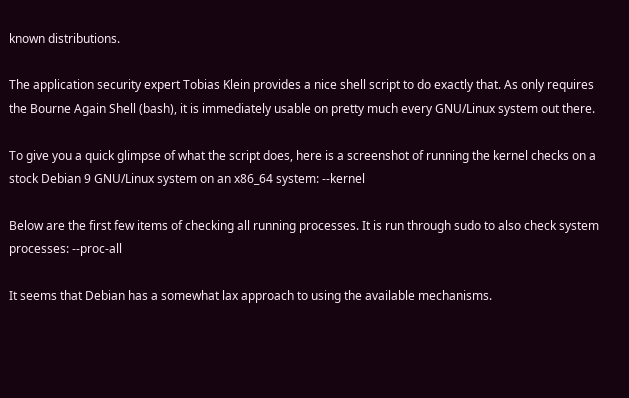known distributions.

The application security expert Tobias Klein provides a nice shell script to do exactly that. As only requires the Bourne Again Shell (bash), it is immediately usable on pretty much every GNU/Linux system out there.

To give you a quick glimpse of what the script does, here is a screenshot of running the kernel checks on a stock Debian 9 GNU/Linux system on an x86_64 system: --kernel

Below are the first few items of checking all running processes. It is run through sudo to also check system processes: --proc-all

It seems that Debian has a somewhat lax approach to using the available mechanisms.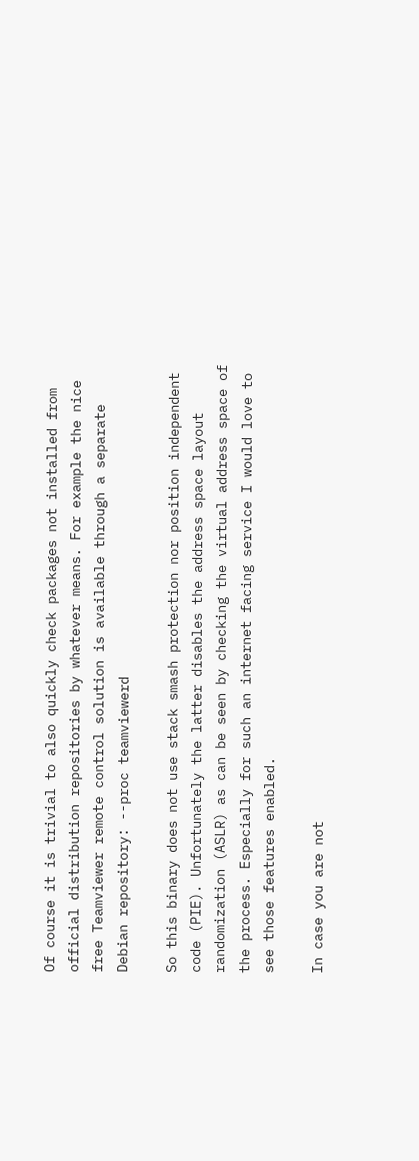Of course it is trivial to also quickly check packages not installed from official distribution repositories by whatever means. For example the nice free Teamviewer remote control solution is available through a separate Debian repository: --proc teamviewerd

So this binary does not use stack smash protection nor position independent code (PIE). Unfortunately the latter disables the address space layout randomization (ASLR) as can be seen by checking the virtual address space of the process. Especially for such an internet facing service I would love to see those features enabled.

In case you are not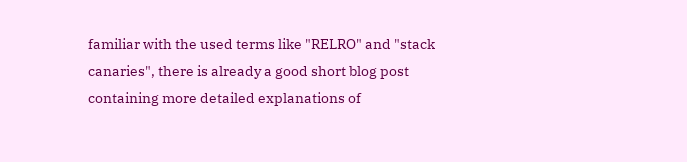familiar with the used terms like "RELRO" and "stack canaries", there is already a good short blog post containing more detailed explanations of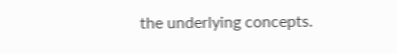the underlying concepts.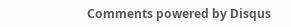Comments powered by Disqus